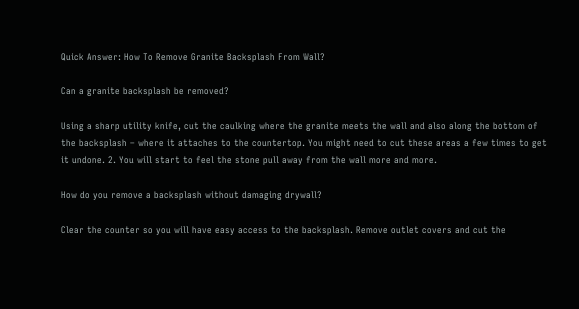Quick Answer: How To Remove Granite Backsplash From Wall?

Can a granite backsplash be removed?

Using a sharp utility knife, cut the caulking where the granite meets the wall and also along the bottom of the backsplash – where it attaches to the countertop. You might need to cut these areas a few times to get it undone. 2. You will start to feel the stone pull away from the wall more and more.

How do you remove a backsplash without damaging drywall?

Clear the counter so you will have easy access to the backsplash. Remove outlet covers and cut the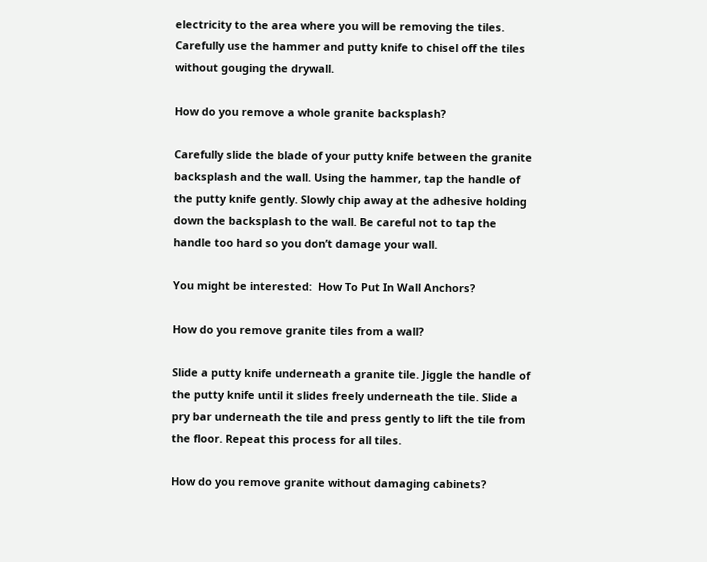electricity to the area where you will be removing the tiles. Carefully use the hammer and putty knife to chisel off the tiles without gouging the drywall.

How do you remove a whole granite backsplash?

Carefully slide the blade of your putty knife between the granite backsplash and the wall. Using the hammer, tap the handle of the putty knife gently. Slowly chip away at the adhesive holding down the backsplash to the wall. Be careful not to tap the handle too hard so you don’t damage your wall.

You might be interested:  How To Put In Wall Anchors?

How do you remove granite tiles from a wall?

Slide a putty knife underneath a granite tile. Jiggle the handle of the putty knife until it slides freely underneath the tile. Slide a pry bar underneath the tile and press gently to lift the tile from the floor. Repeat this process for all tiles.

How do you remove granite without damaging cabinets?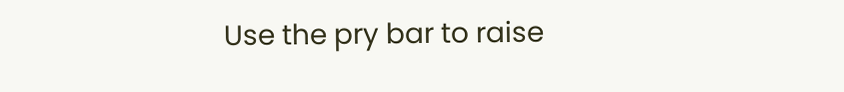Use the pry bar to raise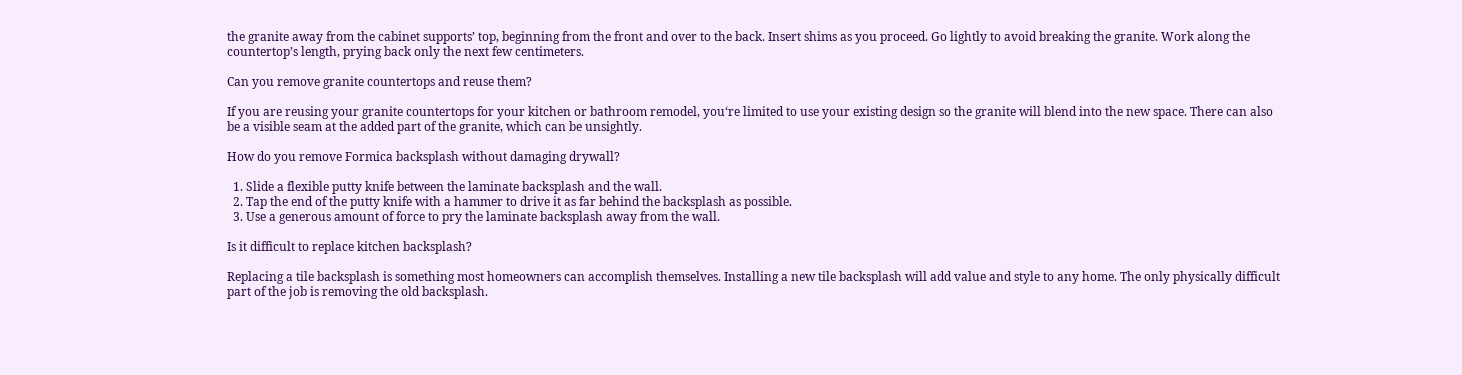the granite away from the cabinet supports’ top, beginning from the front and over to the back. Insert shims as you proceed. Go lightly to avoid breaking the granite. Work along the countertop’s length, prying back only the next few centimeters.

Can you remove granite countertops and reuse them?

If you are reusing your granite countertops for your kitchen or bathroom remodel, you‘re limited to use your existing design so the granite will blend into the new space. There can also be a visible seam at the added part of the granite, which can be unsightly.

How do you remove Formica backsplash without damaging drywall?

  1. Slide a flexible putty knife between the laminate backsplash and the wall.
  2. Tap the end of the putty knife with a hammer to drive it as far behind the backsplash as possible.
  3. Use a generous amount of force to pry the laminate backsplash away from the wall.

Is it difficult to replace kitchen backsplash?

Replacing a tile backsplash is something most homeowners can accomplish themselves. Installing a new tile backsplash will add value and style to any home. The only physically difficult part of the job is removing the old backsplash.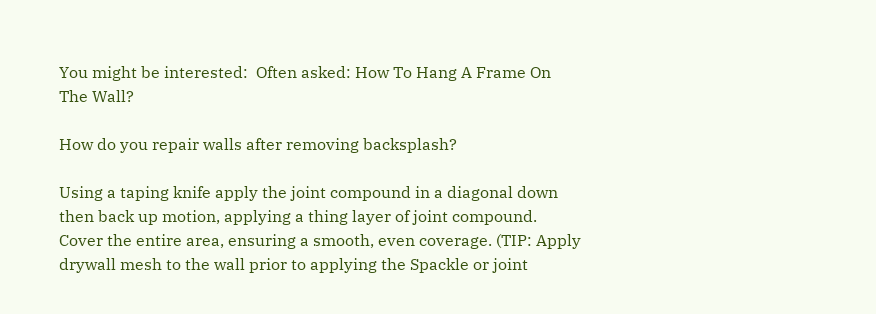You might be interested:  Often asked: How To Hang A Frame On The Wall?

How do you repair walls after removing backsplash?

Using a taping knife apply the joint compound in a diagonal down then back up motion, applying a thing layer of joint compound. Cover the entire area, ensuring a smooth, even coverage. (TIP: Apply drywall mesh to the wall prior to applying the Spackle or joint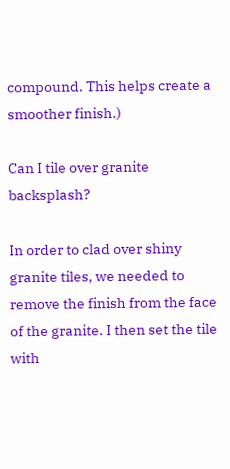compound. This helps create a smoother finish.)

Can I tile over granite backsplash?

In order to clad over shiny granite tiles, we needed to remove the finish from the face of the granite. I then set the tile with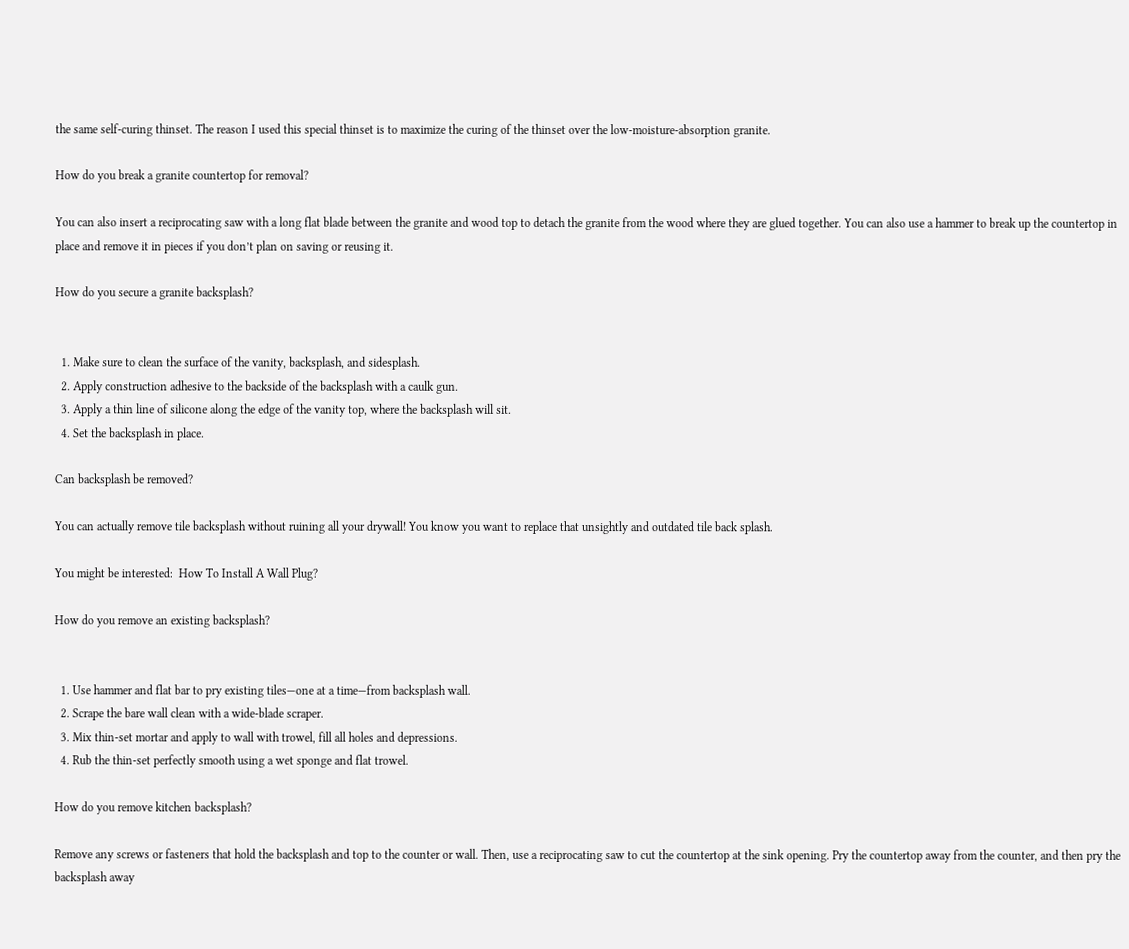the same self-curing thinset. The reason I used this special thinset is to maximize the curing of the thinset over the low-moisture-absorption granite.

How do you break a granite countertop for removal?

You can also insert a reciprocating saw with a long flat blade between the granite and wood top to detach the granite from the wood where they are glued together. You can also use a hammer to break up the countertop in place and remove it in pieces if you don’t plan on saving or reusing it.

How do you secure a granite backsplash?


  1. Make sure to clean the surface of the vanity, backsplash, and sidesplash.
  2. Apply construction adhesive to the backside of the backsplash with a caulk gun.
  3. Apply a thin line of silicone along the edge of the vanity top, where the backsplash will sit.
  4. Set the backsplash in place.

Can backsplash be removed?

You can actually remove tile backsplash without ruining all your drywall! You know you want to replace that unsightly and outdated tile back splash.

You might be interested:  How To Install A Wall Plug?

How do you remove an existing backsplash?


  1. Use hammer and flat bar to pry existing tiles—one at a time—from backsplash wall.
  2. Scrape the bare wall clean with a wide-blade scraper.
  3. Mix thin-set mortar and apply to wall with trowel, fill all holes and depressions.
  4. Rub the thin-set perfectly smooth using a wet sponge and flat trowel.

How do you remove kitchen backsplash?

Remove any screws or fasteners that hold the backsplash and top to the counter or wall. Then, use a reciprocating saw to cut the countertop at the sink opening. Pry the countertop away from the counter, and then pry the backsplash away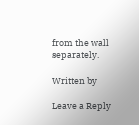from the wall separately.

Written by

Leave a Reply